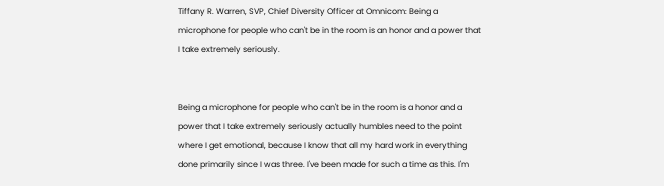Tiffany R. Warren, SVP, Chief Diversity Officer at Omnicom: Being a microphone for people who can't be in the room is an honor and a power that I take extremely seriously.


Being a microphone for people who can't be in the room is a honor and a power that I take extremely seriously actually humbles need to the point where I get emotional, because I know that all my hard work in everything done primarily since I was three. I've been made for such a time as this. I'm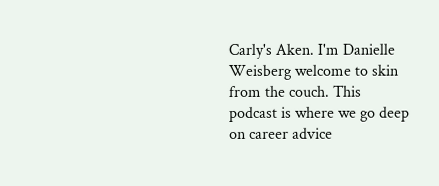Carly's Aken. I'm Danielle Weisberg welcome to skin from the couch. This podcast is where we go deep on career advice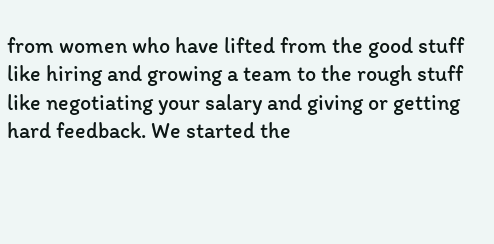from women who have lifted from the good stuff like hiring and growing a team to the rough stuff like negotiating your salary and giving or getting hard feedback. We started the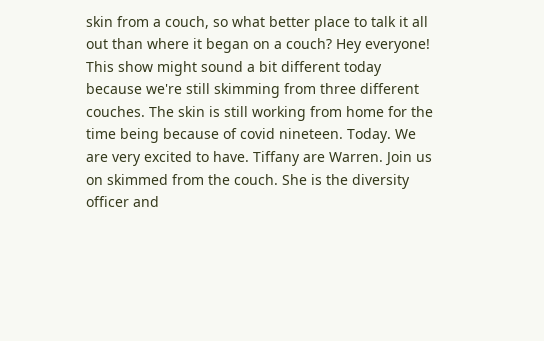skin from a couch, so what better place to talk it all out than where it began on a couch? Hey everyone! This show might sound a bit different today because we're still skimming from three different couches. The skin is still working from home for the time being because of covid nineteen. Today. We are very excited to have. Tiffany are Warren. Join us on skimmed from the couch. She is the diversity officer and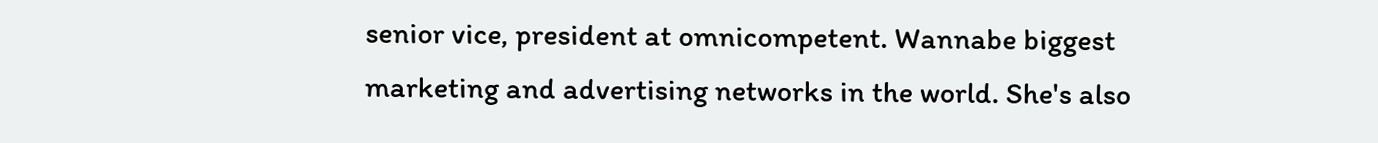senior vice, president at omnicompetent. Wannabe biggest marketing and advertising networks in the world. She's also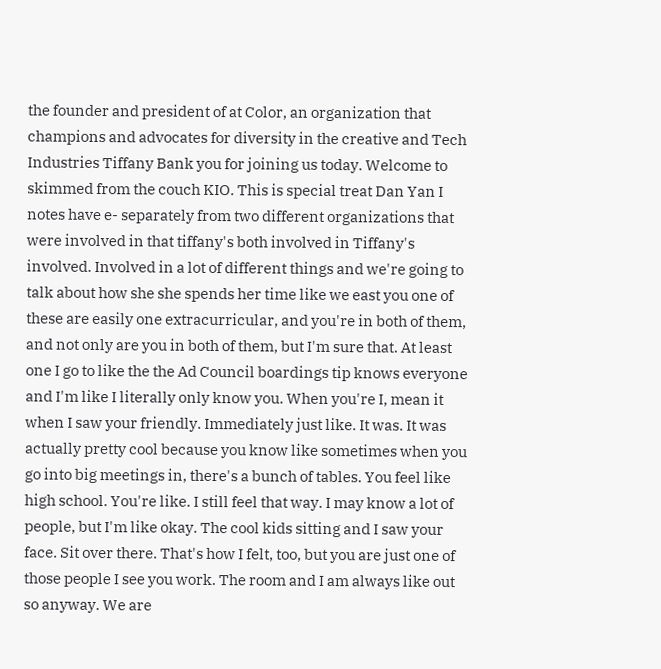the founder and president of at Color, an organization that champions and advocates for diversity in the creative and Tech Industries Tiffany Bank you for joining us today. Welcome to skimmed from the couch KIO. This is special treat Dan Yan I notes have e- separately from two different organizations that were involved in that tiffany's both involved in Tiffany's involved. Involved in a lot of different things and we're going to talk about how she she spends her time like we east you one of these are easily one extracurricular, and you're in both of them, and not only are you in both of them, but I'm sure that. At least one I go to like the the Ad Council boardings tip knows everyone and I'm like I literally only know you. When you're I, mean it when I saw your friendly. Immediately just like. It was. It was actually pretty cool because you know like sometimes when you go into big meetings in, there's a bunch of tables. You feel like high school. You're like. I still feel that way. I may know a lot of people, but I'm like okay. The cool kids sitting and I saw your face. Sit over there. That's how I felt, too, but you are just one of those people I see you work. The room and I am always like out so anyway. We are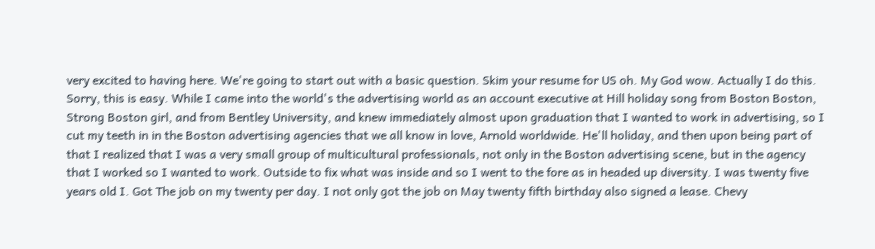very excited to having here. We're going to start out with a basic question. Skim your resume for US oh. My God wow. Actually I do this. Sorry, this is easy. While I came into the world's the advertising world as an account executive at Hill holiday song from Boston Boston, Strong Boston girl, and from Bentley University, and knew immediately almost upon graduation that I wanted to work in advertising, so I cut my teeth in in the Boston advertising agencies that we all know in love, Arnold worldwide. He'll holiday, and then upon being part of that I realized that I was a very small group of multicultural professionals, not only in the Boston advertising scene, but in the agency that I worked so I wanted to work. Outside to fix what was inside and so I went to the fore as in headed up diversity. I was twenty five years old I. Got The job on my twenty per day. I not only got the job on May twenty fifth birthday also signed a lease. Chevy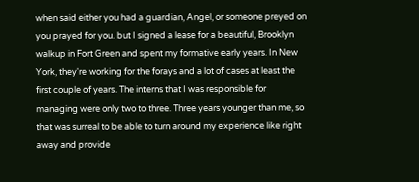when said either you had a guardian, Angel, or someone preyed on you prayed for you. but I signed a lease for a beautiful, Brooklyn walkup in Fort Green and spent my formative early years. In New York, they're working for the forays and a lot of cases at least the first couple of years. The interns that I was responsible for managing were only two to three. Three years younger than me, so that was surreal to be able to turn around my experience like right away and provide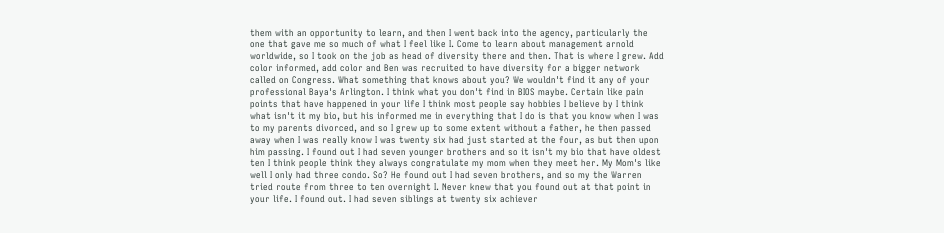them with an opportunity to learn, and then I went back into the agency, particularly the one that gave me so much of what I feel like I. Come to learn about management arnold worldwide, so I took on the job as head of diversity there and then. That is where I grew. Add color informed, add color and Ben was recruited to have diversity for a bigger network called on Congress. What something that knows about you? We wouldn't find it any of your professional Baya's Arlington. I think what you don't find in BIOS maybe. Certain like pain points that have happened in your life I think most people say hobbies I believe by I think what isn't it my bio, but his informed me in everything that I do is that you know when I was to my parents divorced, and so I grew up to some extent without a father, he then passed away when I was really know I was twenty six had just started at the four, as but then upon him passing. I found out I had seven younger brothers and so it isn't my bio that have oldest ten I think people think they always congratulate my mom when they meet her. My Mom's like well I only had three condo. So? He found out I had seven brothers, and so my the Warren tried route from three to ten overnight I. Never knew that you found out at that point in your life. I found out. I had seven siblings at twenty six achiever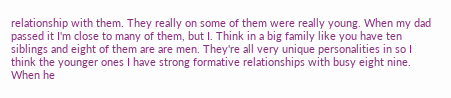relationship with them. They really on some of them were really young. When my dad passed it I'm close to many of them, but I. Think in a big family like you have ten siblings and eight of them are are men. They're all very unique personalities in so I think the younger ones I have strong formative relationships with busy eight nine. When he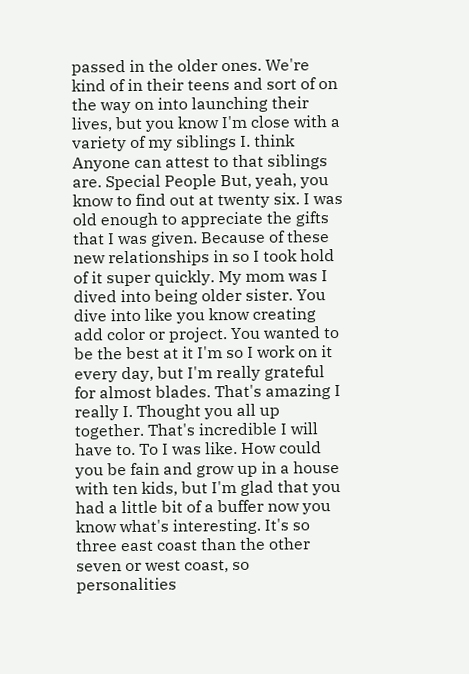passed in the older ones. We're kind of in their teens and sort of on the way on into launching their lives, but you know I'm close with a variety of my siblings I. think Anyone can attest to that siblings are. Special People But, yeah, you know to find out at twenty six. I was old enough to appreciate the gifts that I was given. Because of these new relationships in so I took hold of it super quickly. My mom was I dived into being older sister. You dive into like you know creating add color or project. You wanted to be the best at it I'm so I work on it every day, but I'm really grateful for almost blades. That's amazing I really I. Thought you all up together. That's incredible I will have to. To I was like. How could you be fain and grow up in a house with ten kids, but I'm glad that you had a little bit of a buffer now you know what's interesting. It's so three east coast than the other seven or west coast, so personalities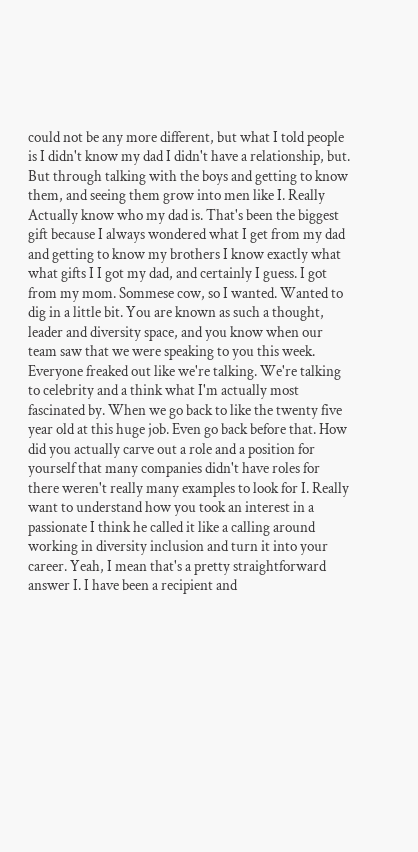could not be any more different, but what I told people is I didn't know my dad I didn't have a relationship, but. But through talking with the boys and getting to know them, and seeing them grow into men like I. Really Actually know who my dad is. That's been the biggest gift because I always wondered what I get from my dad and getting to know my brothers I know exactly what what gifts I I got my dad, and certainly I guess. I got from my mom. Sommese cow, so I wanted. Wanted to dig in a little bit. You are known as such a thought, leader and diversity space, and you know when our team saw that we were speaking to you this week. Everyone freaked out like we're talking. We're talking to celebrity and a think what I'm actually most fascinated by. When we go back to like the twenty five year old at this huge job. Even go back before that. How did you actually carve out a role and a position for yourself that many companies didn't have roles for there weren't really many examples to look for I. Really want to understand how you took an interest in a passionate I think he called it like a calling around working in diversity inclusion and turn it into your career. Yeah, I mean that's a pretty straightforward answer I. I have been a recipient and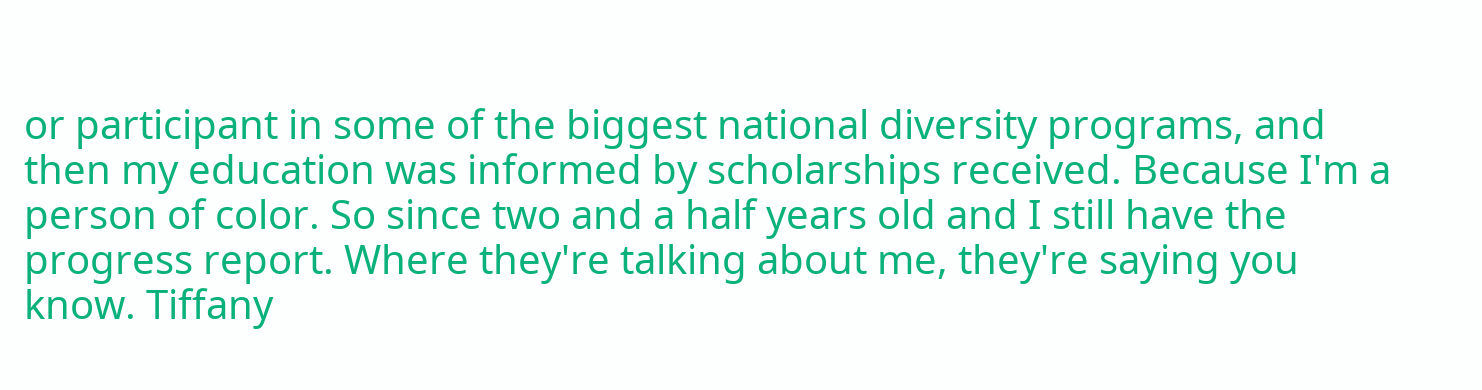or participant in some of the biggest national diversity programs, and then my education was informed by scholarships received. Because I'm a person of color. So since two and a half years old and I still have the progress report. Where they're talking about me, they're saying you know. Tiffany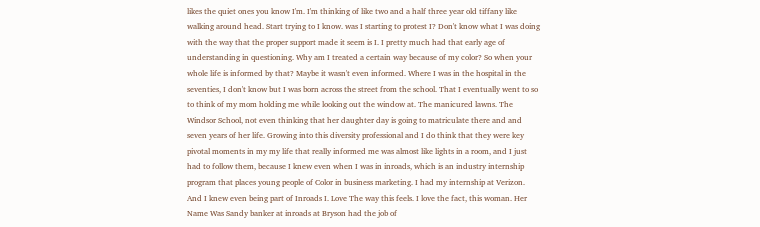likes the quiet ones you know I'm. I'm thinking of like two and a half three year old tiffany like walking around head. Start trying to I know. was I starting to protest I? Don't know what I was doing with the way that the proper support made it seem is I. I pretty much had that early age of understanding in questioning. Why am I treated a certain way because of my color? So when your whole life is informed by that? Maybe it wasn't even informed. Where I was in the hospital in the seventies, I don't know but I was born across the street from the school. That I eventually went to so to think of my mom holding me while looking out the window at. The manicured lawns. The Windsor School, not even thinking that her daughter day is going to matriculate there and and seven years of her life. Growing into this diversity professional and I do think that they were key pivotal moments in my my life that really informed me was almost like lights in a room, and I just had to follow them, because I knew even when I was in inroads, which is an industry internship program that places young people of Color in business marketing. I had my internship at Verizon. And I knew even being part of Inroads I. Love The way this feels. I love the fact, this woman. Her Name Was Sandy banker at inroads at Bryson had the job of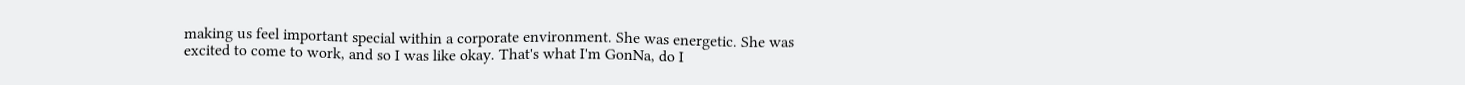making us feel important special within a corporate environment. She was energetic. She was excited to come to work, and so I was like okay. That's what I'm GonNa, do I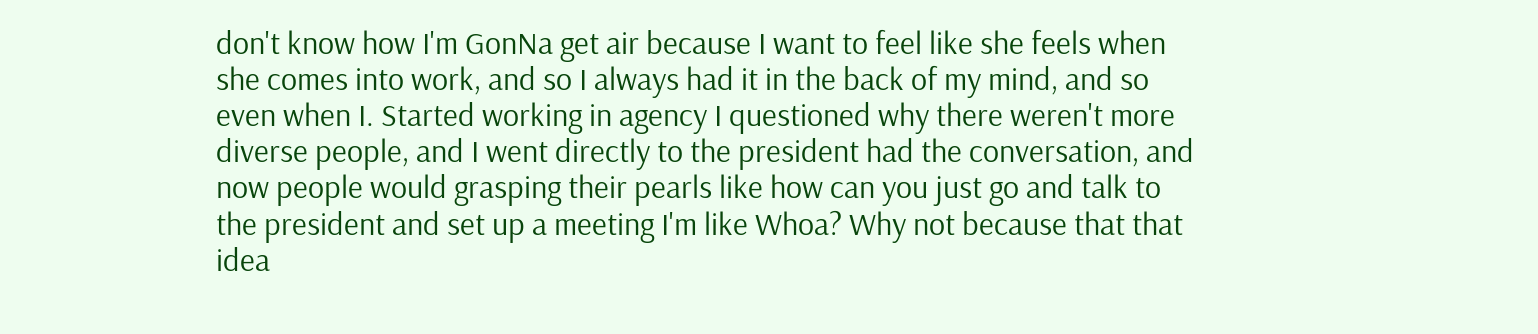don't know how I'm GonNa get air because I want to feel like she feels when she comes into work, and so I always had it in the back of my mind, and so even when I. Started working in agency I questioned why there weren't more diverse people, and I went directly to the president had the conversation, and now people would grasping their pearls like how can you just go and talk to the president and set up a meeting I'm like Whoa? Why not because that that idea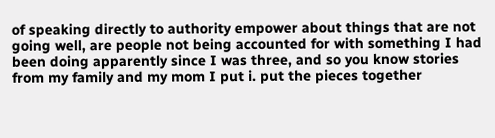of speaking directly to authority empower about things that are not going well, are people not being accounted for with something I had been doing apparently since I was three, and so you know stories from my family and my mom I put i. put the pieces together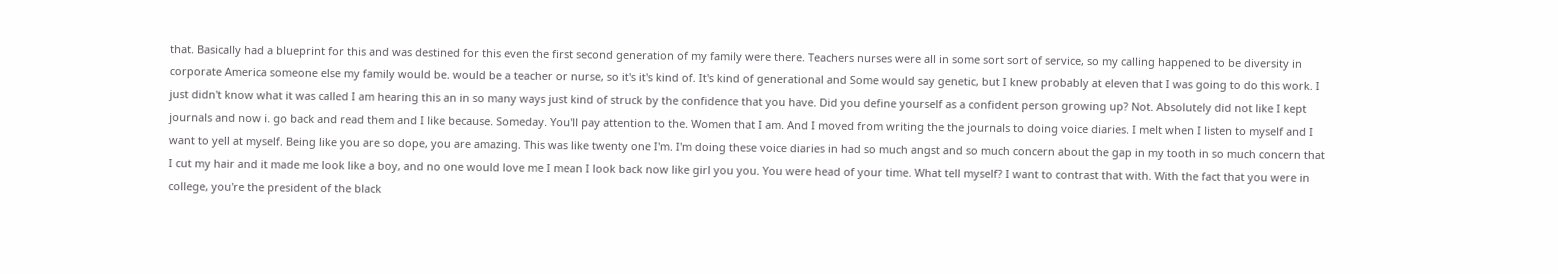that. Basically had a blueprint for this and was destined for this even the first second generation of my family were there. Teachers nurses were all in some sort sort of service, so my calling happened to be diversity in corporate America someone else my family would be. would be a teacher or nurse, so it's it's kind of. It's kind of generational and Some would say genetic, but I knew probably at eleven that I was going to do this work. I just didn't know what it was called I am hearing this an in so many ways just kind of struck by the confidence that you have. Did you define yourself as a confident person growing up? Not. Absolutely did not like I kept journals and now i. go back and read them and I like because. Someday. You'll pay attention to the. Women that I am. And I moved from writing the the journals to doing voice diaries. I melt when I listen to myself and I want to yell at myself. Being like you are so dope, you are amazing. This was like twenty one I'm. I'm doing these voice diaries in had so much angst and so much concern about the gap in my tooth in so much concern that I cut my hair and it made me look like a boy, and no one would love me I mean I look back now like girl you you. You were head of your time. What tell myself? I want to contrast that with. With the fact that you were in college, you're the president of the black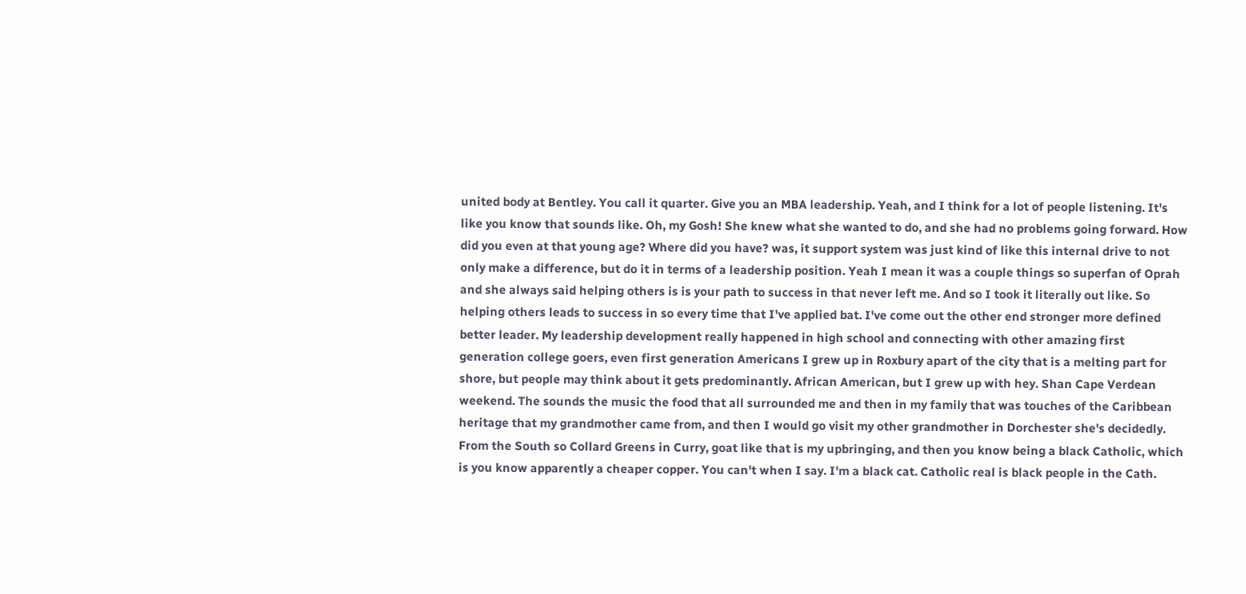united body at Bentley. You call it quarter. Give you an MBA leadership. Yeah, and I think for a lot of people listening. It's like you know that sounds like. Oh, my Gosh! She knew what she wanted to do, and she had no problems going forward. How did you even at that young age? Where did you have? was, it support system was just kind of like this internal drive to not only make a difference, but do it in terms of a leadership position. Yeah I mean it was a couple things so superfan of Oprah and she always said helping others is is your path to success in that never left me. And so I took it literally out like. So helping others leads to success in so every time that I've applied bat. I've come out the other end stronger more defined better leader. My leadership development really happened in high school and connecting with other amazing first generation college goers, even first generation Americans I grew up in Roxbury apart of the city that is a melting part for shore, but people may think about it gets predominantly. African American, but I grew up with hey. Shan Cape Verdean weekend. The sounds the music the food that all surrounded me and then in my family that was touches of the Caribbean heritage that my grandmother came from, and then I would go visit my other grandmother in Dorchester she's decidedly. From the South so Collard Greens in Curry, goat like that is my upbringing, and then you know being a black Catholic, which is you know apparently a cheaper copper. You can't when I say. I'm a black cat. Catholic real is black people in the Cath.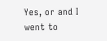Yes, or and I went to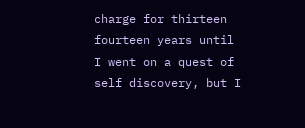charge for thirteen fourteen years until I went on a quest of self discovery, but I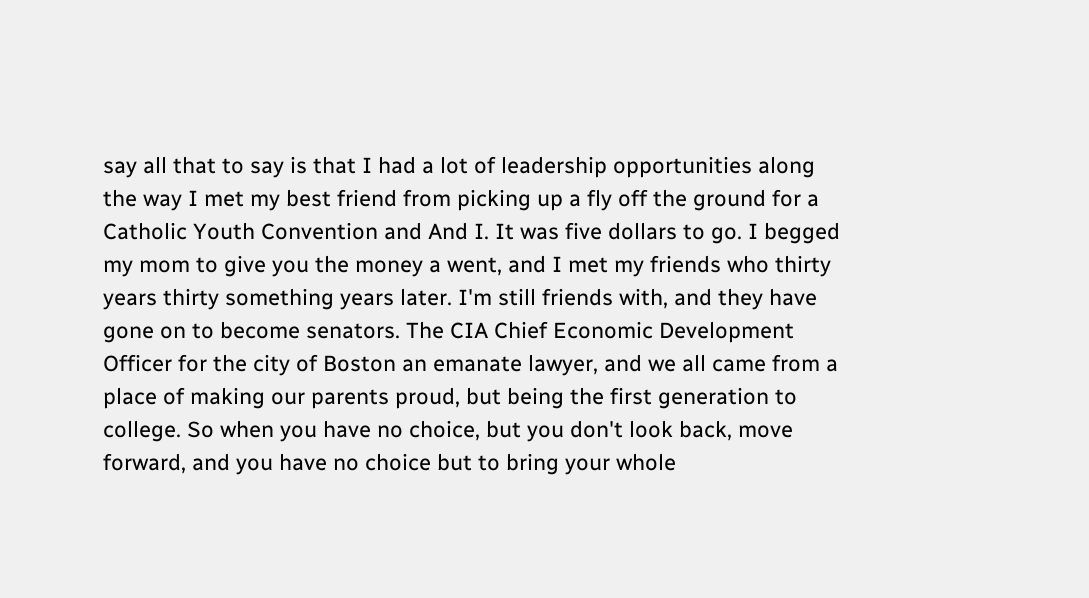say all that to say is that I had a lot of leadership opportunities along the way I met my best friend from picking up a fly off the ground for a Catholic Youth Convention and And I. It was five dollars to go. I begged my mom to give you the money a went, and I met my friends who thirty years thirty something years later. I'm still friends with, and they have gone on to become senators. The CIA Chief Economic Development Officer for the city of Boston an emanate lawyer, and we all came from a place of making our parents proud, but being the first generation to college. So when you have no choice, but you don't look back, move forward, and you have no choice but to bring your whole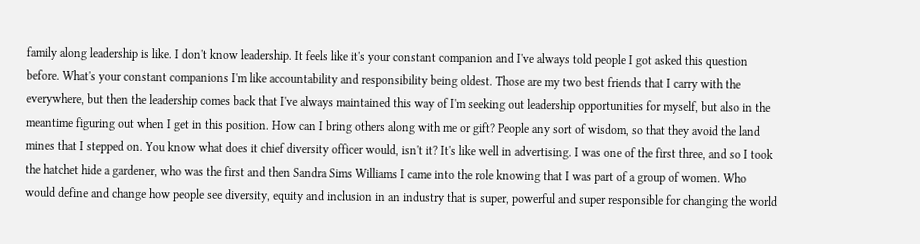family along leadership is like. I don't know leadership. It feels like it's your constant companion and I've always told people I got asked this question before. What's your constant companions I'm like accountability and responsibility being oldest. Those are my two best friends that I carry with the everywhere, but then the leadership comes back that I've always maintained this way of I'm seeking out leadership opportunities for myself, but also in the meantime figuring out when I get in this position. How can I bring others along with me or gift? People any sort of wisdom, so that they avoid the land mines that I stepped on. You know what does it chief diversity officer would, isn't it? It's like well in advertising. I was one of the first three, and so I took the hatchet hide a gardener, who was the first and then Sandra Sims Williams I came into the role knowing that I was part of a group of women. Who would define and change how people see diversity, equity and inclusion in an industry that is super, powerful and super responsible for changing the world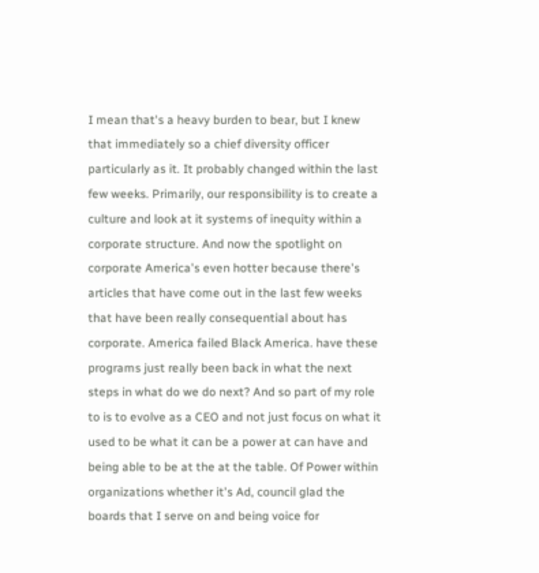I mean that's a heavy burden to bear, but I knew that immediately so a chief diversity officer particularly as it. It probably changed within the last few weeks. Primarily, our responsibility is to create a culture and look at it systems of inequity within a corporate structure. And now the spotlight on corporate America's even hotter because there's articles that have come out in the last few weeks that have been really consequential about has corporate. America failed Black America. have these programs just really been back in what the next steps in what do we do next? And so part of my role to is to evolve as a CEO and not just focus on what it used to be what it can be a power at can have and being able to be at the at the table. Of Power within organizations whether it's Ad, council glad the boards that I serve on and being voice for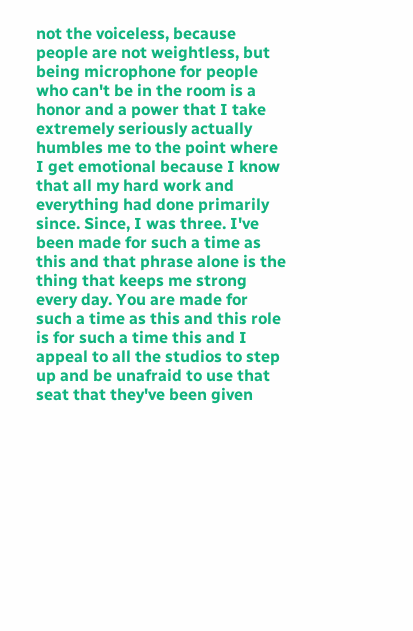not the voiceless, because people are not weightless, but being microphone for people who can't be in the room is a honor and a power that I take extremely seriously actually humbles me to the point where I get emotional because I know that all my hard work and everything had done primarily since. Since, I was three. I've been made for such a time as this and that phrase alone is the thing that keeps me strong every day. You are made for such a time as this and this role is for such a time this and I appeal to all the studios to step up and be unafraid to use that seat that they've been given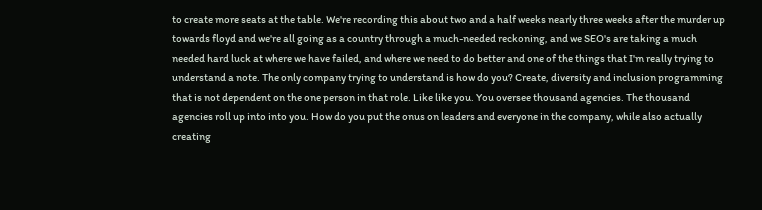to create more seats at the table. We're recording this about two and a half weeks nearly three weeks after the murder up towards floyd and we're all going as a country through a much-needed reckoning, and we SEO's are taking a much needed hard luck at where we have failed, and where we need to do better and one of the things that I'm really trying to understand a note. The only company trying to understand is how do you? Create, diversity and inclusion programming that is not dependent on the one person in that role. Like like you. You oversee thousand agencies. The thousand agencies roll up into into you. How do you put the onus on leaders and everyone in the company, while also actually creating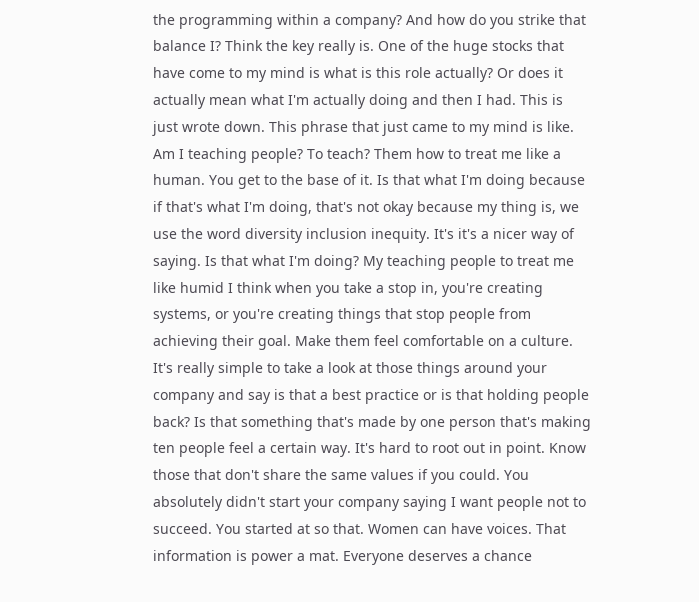the programming within a company? And how do you strike that balance I? Think the key really is. One of the huge stocks that have come to my mind is what is this role actually? Or does it actually mean what I'm actually doing and then I had. This is just wrote down. This phrase that just came to my mind is like. Am I teaching people? To teach? Them how to treat me like a human. You get to the base of it. Is that what I'm doing because if that's what I'm doing, that's not okay because my thing is, we use the word diversity inclusion inequity. It's it's a nicer way of saying. Is that what I'm doing? My teaching people to treat me like humid I think when you take a stop in, you're creating systems, or you're creating things that stop people from achieving their goal. Make them feel comfortable on a culture. It's really simple to take a look at those things around your company and say is that a best practice or is that holding people back? Is that something that's made by one person that's making ten people feel a certain way. It's hard to root out in point. Know those that don't share the same values if you could. You absolutely didn't start your company saying I want people not to succeed. You started at so that. Women can have voices. That information is power a mat. Everyone deserves a chance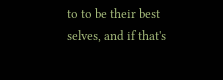to to be their best selves, and if that's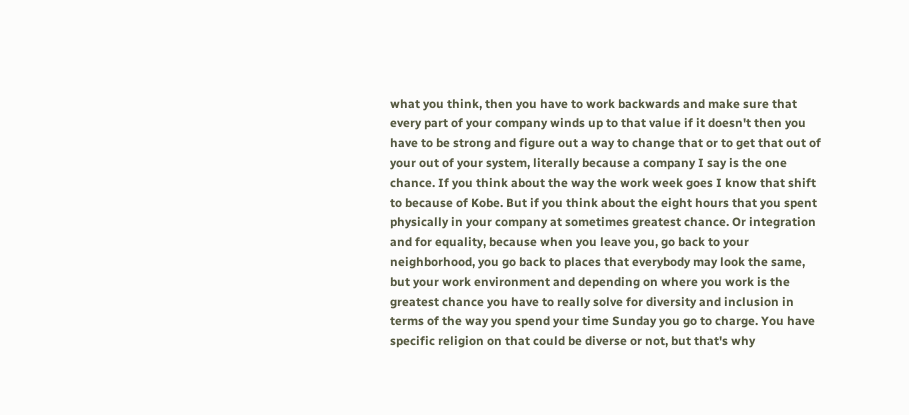what you think, then you have to work backwards and make sure that every part of your company winds up to that value if it doesn't then you have to be strong and figure out a way to change that or to get that out of your out of your system, literally because a company I say is the one chance. If you think about the way the work week goes I know that shift to because of Kobe. But if you think about the eight hours that you spent physically in your company at sometimes greatest chance. Or integration and for equality, because when you leave you, go back to your neighborhood, you go back to places that everybody may look the same, but your work environment and depending on where you work is the greatest chance you have to really solve for diversity and inclusion in terms of the way you spend your time Sunday you go to charge. You have specific religion on that could be diverse or not, but that's why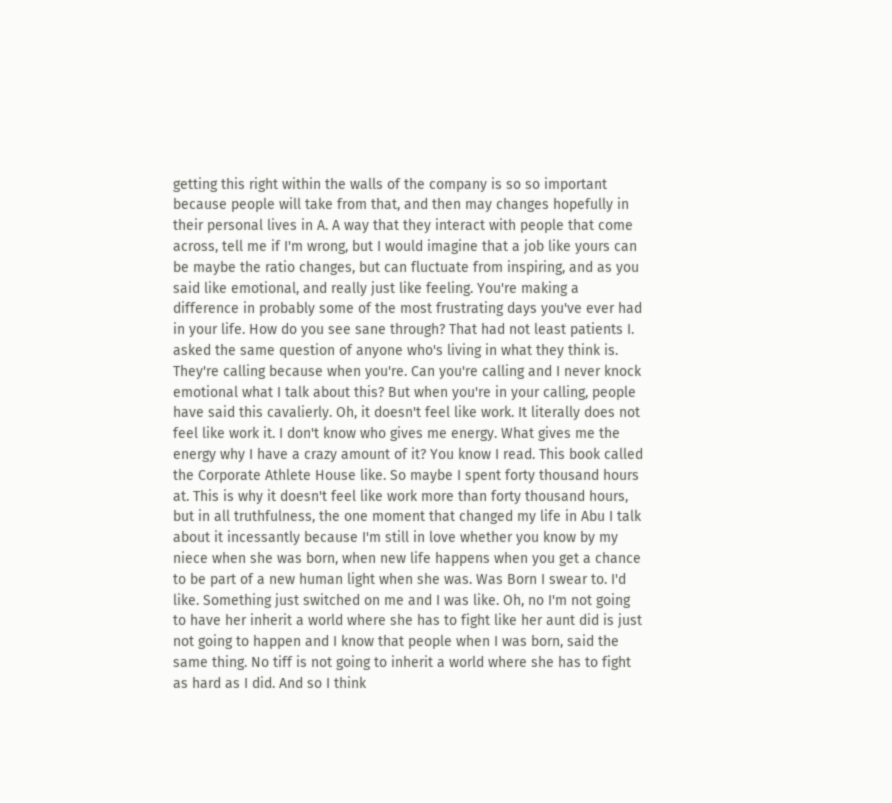getting this right within the walls of the company is so so important because people will take from that, and then may changes hopefully in their personal lives in A. A way that they interact with people that come across, tell me if I'm wrong, but I would imagine that a job like yours can be maybe the ratio changes, but can fluctuate from inspiring, and as you said like emotional, and really just like feeling. You're making a difference in probably some of the most frustrating days you've ever had in your life. How do you see sane through? That had not least patients I. asked the same question of anyone who's living in what they think is. They're calling because when you're. Can you're calling and I never knock emotional what I talk about this? But when you're in your calling, people have said this cavalierly. Oh, it doesn't feel like work. It literally does not feel like work it. I don't know who gives me energy. What gives me the energy why I have a crazy amount of it? You know I read. This book called the Corporate Athlete House like. So maybe I spent forty thousand hours at. This is why it doesn't feel like work more than forty thousand hours, but in all truthfulness, the one moment that changed my life in Abu I talk about it incessantly because I'm still in love whether you know by my niece when she was born, when new life happens when you get a chance to be part of a new human light when she was. Was Born I swear to. I'd like. Something just switched on me and I was like. Oh, no I'm not going to have her inherit a world where she has to fight like her aunt did is just not going to happen and I know that people when I was born, said the same thing. No tiff is not going to inherit a world where she has to fight as hard as I did. And so I think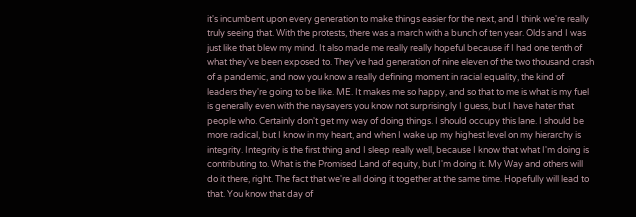it's incumbent upon every generation to make things easier for the next, and I think we're really truly seeing that. With the protests, there was a march with a bunch of ten year. Olds and I was just like that blew my mind. It also made me really really hopeful because if I had one tenth of what they've been exposed to. They've had generation of nine eleven of the two thousand crash of a pandemic, and now you know a really defining moment in racial equality, the kind of leaders they're going to be like. ME. It makes me so happy, and so that to me is what is my fuel is generally even with the naysayers you know not surprisingly I guess, but I have hater that people who. Certainly don't get my way of doing things. I should occupy this lane. I should be more radical, but I know in my heart, and when I wake up my highest level on my hierarchy is integrity. Integrity is the first thing and I sleep really well, because I know that what I'm doing is contributing to. What is the Promised Land of equity, but I'm doing it. My Way and others will do it there, right. The fact that we're all doing it together at the same time. Hopefully will lead to that. You know that day of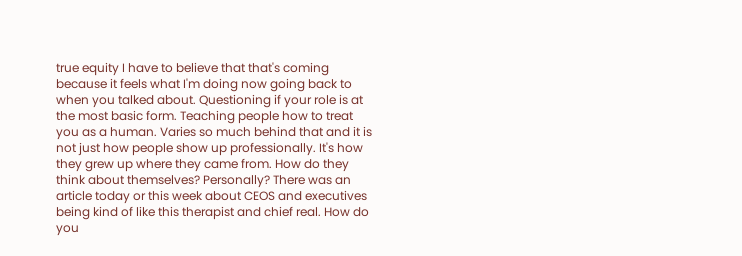true equity I have to believe that that's coming because it feels what I'm doing now going back to when you talked about. Questioning if your role is at the most basic form. Teaching people how to treat you as a human. Varies so much behind that and it is not just how people show up professionally. It's how they grew up where they came from. How do they think about themselves? Personally? There was an article today or this week about CEOS and executives being kind of like this therapist and chief real. How do you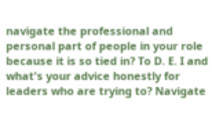navigate the professional and personal part of people in your role because it is so tied in? To D. E. I and what's your advice honestly for leaders who are trying to? Navigate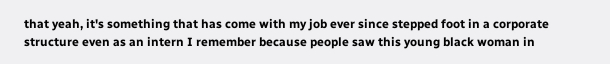that yeah, it's something that has come with my job ever since stepped foot in a corporate structure even as an intern I remember because people saw this young black woman in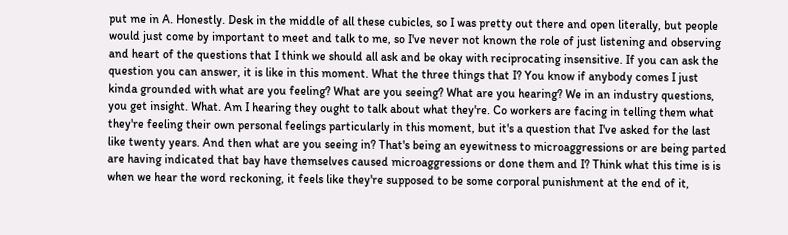put me in A. Honestly. Desk in the middle of all these cubicles, so I was pretty out there and open literally, but people would just come by important to meet and talk to me, so I've never not known the role of just listening and observing and heart of the questions that I think we should all ask and be okay with reciprocating insensitive. If you can ask the question you can answer, it is like in this moment. What the three things that I? You know if anybody comes I just kinda grounded with what are you feeling? What are you seeing? What are you hearing? We in an industry questions, you get insight. What. Am I hearing they ought to talk about what they're. Co workers are facing in telling them what they're feeling their own personal feelings particularly in this moment, but it's a question that I've asked for the last like twenty years. And then what are you seeing in? That's being an eyewitness to microaggressions or are being parted are having indicated that bay have themselves caused microaggressions or done them and I? Think what this time is is when we hear the word reckoning, it feels like they're supposed to be some corporal punishment at the end of it,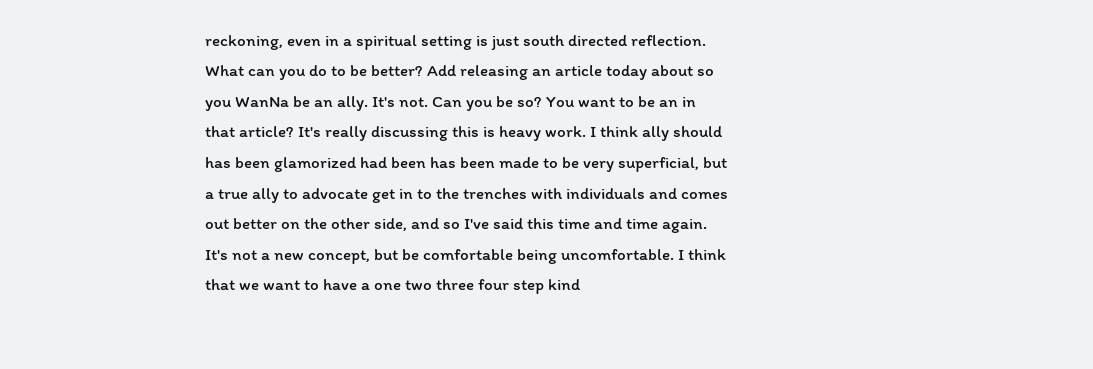reckoning, even in a spiritual setting is just south directed reflection. What can you do to be better? Add releasing an article today about so you WanNa be an ally. It's not. Can you be so? You want to be an in that article? It's really discussing this is heavy work. I think ally should has been glamorized had been has been made to be very superficial, but a true ally to advocate get in to the trenches with individuals and comes out better on the other side, and so I've said this time and time again. It's not a new concept, but be comfortable being uncomfortable. I think that we want to have a one two three four step kind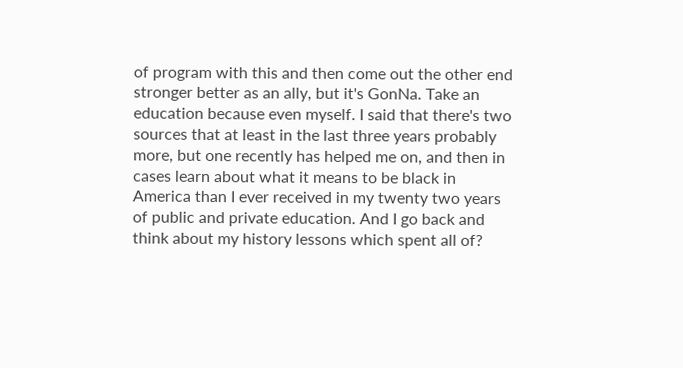of program with this and then come out the other end stronger better as an ally, but it's GonNa. Take an education because even myself. I said that there's two sources that at least in the last three years probably more, but one recently has helped me on, and then in cases learn about what it means to be black in America than I ever received in my twenty two years of public and private education. And I go back and think about my history lessons which spent all of?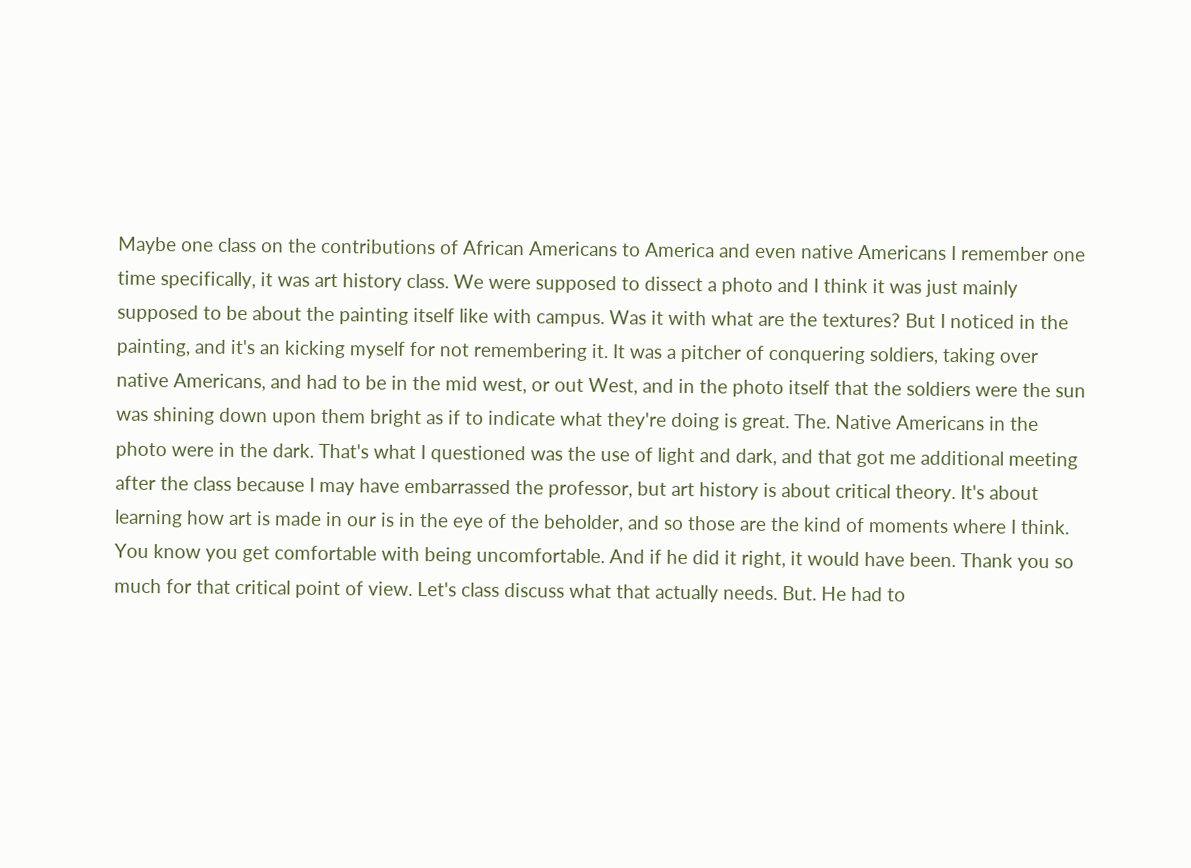Maybe one class on the contributions of African Americans to America and even native Americans I remember one time specifically, it was art history class. We were supposed to dissect a photo and I think it was just mainly supposed to be about the painting itself like with campus. Was it with what are the textures? But I noticed in the painting, and it's an kicking myself for not remembering it. It was a pitcher of conquering soldiers, taking over native Americans, and had to be in the mid west, or out West, and in the photo itself that the soldiers were the sun was shining down upon them bright as if to indicate what they're doing is great. The. Native Americans in the photo were in the dark. That's what I questioned was the use of light and dark, and that got me additional meeting after the class because I may have embarrassed the professor, but art history is about critical theory. It's about learning how art is made in our is in the eye of the beholder, and so those are the kind of moments where I think. You know you get comfortable with being uncomfortable. And if he did it right, it would have been. Thank you so much for that critical point of view. Let's class discuss what that actually needs. But. He had to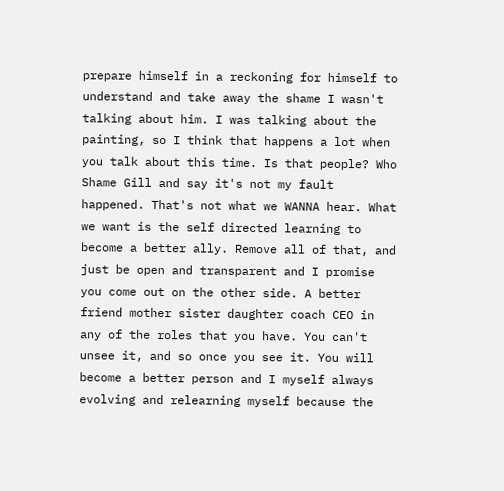prepare himself in a reckoning for himself to understand and take away the shame I wasn't talking about him. I was talking about the painting, so I think that happens a lot when you talk about this time. Is that people? Who Shame Gill and say it's not my fault happened. That's not what we WANNA hear. What we want is the self directed learning to become a better ally. Remove all of that, and just be open and transparent and I promise you come out on the other side. A better friend mother sister daughter coach CEO in any of the roles that you have. You can't unsee it, and so once you see it. You will become a better person and I myself always evolving and relearning myself because the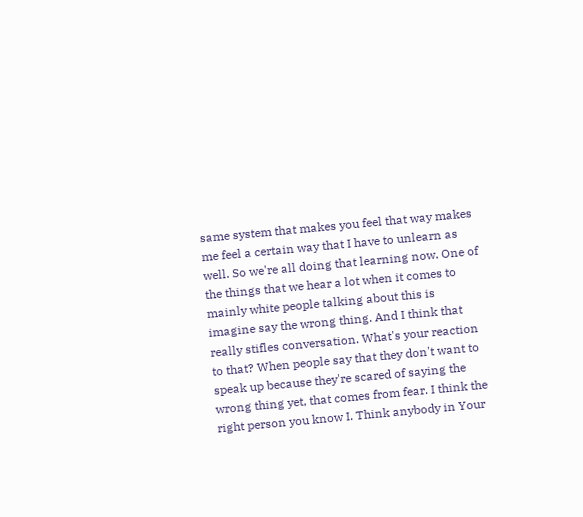same system that makes you feel that way makes me feel a certain way that I have to unlearn as well. So we're all doing that learning now. One of the things that we hear a lot when it comes to mainly white people talking about this is imagine say the wrong thing. And I think that really stifles conversation. What's your reaction to that? When people say that they don't want to speak up because they're scared of saying the wrong thing yet, that comes from fear. I think the right person you know I. Think anybody in Your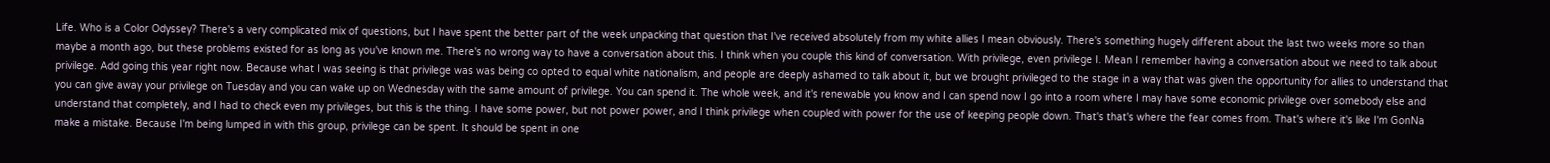Life. Who is a Color Odyssey? There's a very complicated mix of questions, but I have spent the better part of the week unpacking that question that I've received absolutely from my white allies I mean obviously. There's something hugely different about the last two weeks more so than maybe a month ago, but these problems existed for as long as you've known me. There's no wrong way to have a conversation about this. I think when you couple this kind of conversation. With privilege, even privilege I. Mean I remember having a conversation about we need to talk about privilege. Add going this year right now. Because what I was seeing is that privilege was was being co opted to equal white nationalism, and people are deeply ashamed to talk about it, but we brought privileged to the stage in a way that was given the opportunity for allies to understand that you can give away your privilege on Tuesday and you can wake up on Wednesday with the same amount of privilege. You can spend it. The whole week, and it's renewable you know and I can spend now I go into a room where I may have some economic privilege over somebody else and understand that completely, and I had to check even my privileges, but this is the thing. I have some power, but not power power, and I think privilege when coupled with power for the use of keeping people down. That's that's where the fear comes from. That's where it's like I'm GonNa make a mistake. Because I'm being lumped in with this group, privilege can be spent. It should be spent in one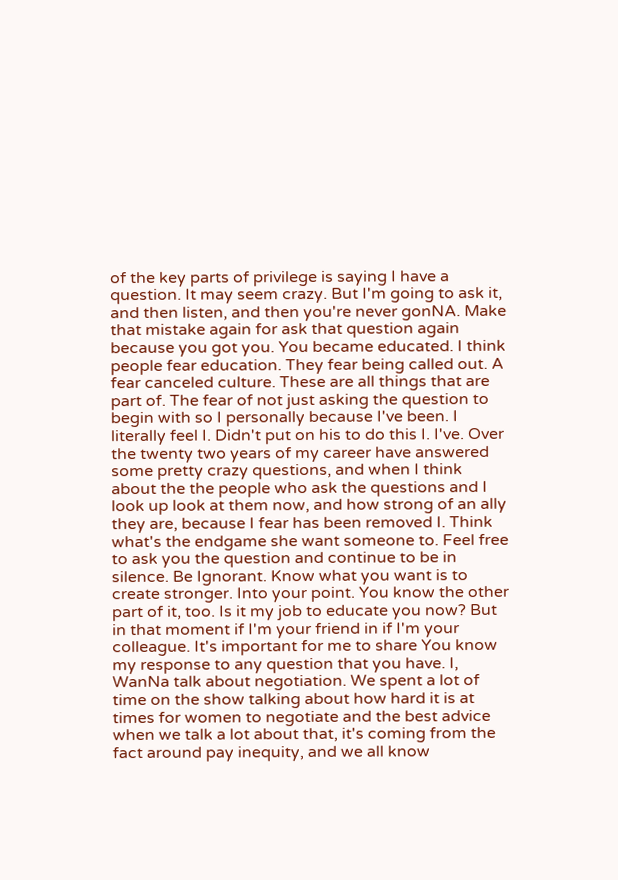of the key parts of privilege is saying I have a question. It may seem crazy. But I'm going to ask it, and then listen, and then you're never gonNA. Make that mistake again for ask that question again because you got you. You became educated. I think people fear education. They fear being called out. A fear canceled culture. These are all things that are part of. The fear of not just asking the question to begin with so I personally because I've been. I literally feel I. Didn't put on his to do this I. I've. Over the twenty two years of my career have answered some pretty crazy questions, and when I think about the the people who ask the questions and I look up look at them now, and how strong of an ally they are, because I fear has been removed I. Think what's the endgame she want someone to. Feel free to ask you the question and continue to be in silence. Be Ignorant. Know what you want is to create stronger. Into your point. You know the other part of it, too. Is it my job to educate you now? But in that moment if I'm your friend in if I'm your colleague. It's important for me to share You know my response to any question that you have. I, WanNa talk about negotiation. We spent a lot of time on the show talking about how hard it is at times for women to negotiate and the best advice when we talk a lot about that, it's coming from the fact around pay inequity, and we all know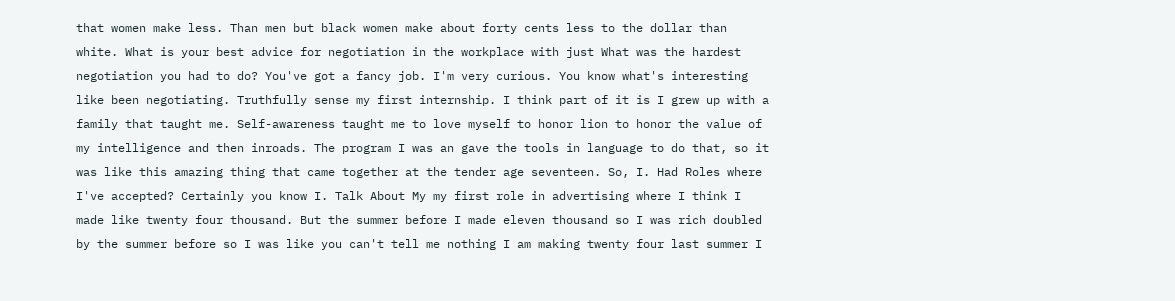that women make less. Than men but black women make about forty cents less to the dollar than white. What is your best advice for negotiation in the workplace with just What was the hardest negotiation you had to do? You've got a fancy job. I'm very curious. You know what's interesting like been negotiating. Truthfully sense my first internship. I think part of it is I grew up with a family that taught me. Self-awareness taught me to love myself to honor lion to honor the value of my intelligence and then inroads. The program I was an gave the tools in language to do that, so it was like this amazing thing that came together at the tender age seventeen. So, I. Had Roles where I've accepted? Certainly you know I. Talk About My my first role in advertising where I think I made like twenty four thousand. But the summer before I made eleven thousand so I was rich doubled by the summer before so I was like you can't tell me nothing I am making twenty four last summer I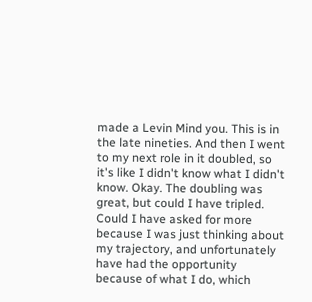made a Levin Mind you. This is in the late nineties. And then I went to my next role in it doubled, so it's like I didn't know what I didn't know. Okay. The doubling was great, but could I have tripled. Could I have asked for more because I was just thinking about my trajectory, and unfortunately have had the opportunity because of what I do, which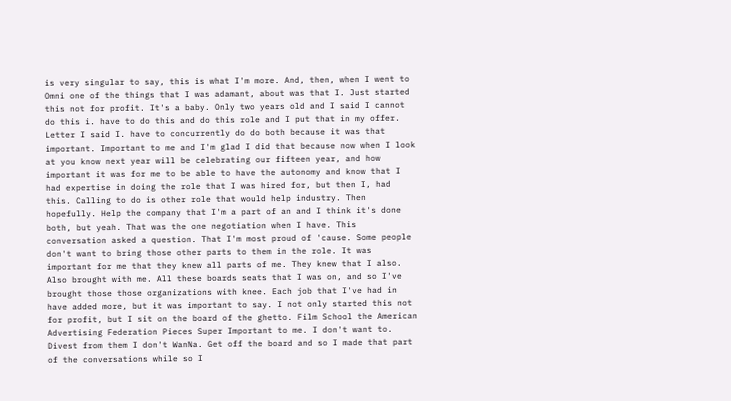is very singular to say, this is what I'm more. And, then, when I went to Omni one of the things that I was adamant, about was that I. Just started this not for profit. It's a baby. Only two years old and I said I cannot do this i. have to do this and do this role and I put that in my offer. Letter I said I. have to concurrently do do both because it was that important. Important to me and I'm glad I did that because now when I look at you know next year will be celebrating our fifteen year, and how important it was for me to be able to have the autonomy and know that I had expertise in doing the role that I was hired for, but then I, had this. Calling to do is other role that would help industry. Then hopefully. Help the company that I'm a part of an and I think it's done both, but yeah. That was the one negotiation when I have. This conversation asked a question. That I'm most proud of 'cause. Some people don't want to bring those other parts to them in the role. It was important for me that they knew all parts of me. They knew that I also. Also brought with me. All these boards seats that I was on, and so I've brought those those organizations with knee. Each job that I've had in have added more, but it was important to say. I not only started this not for profit, but I sit on the board of the ghetto. Film School the American Advertising Federation Pieces Super Important to me. I don't want to. Divest from them I don't WanNa. Get off the board and so I made that part of the conversations while so I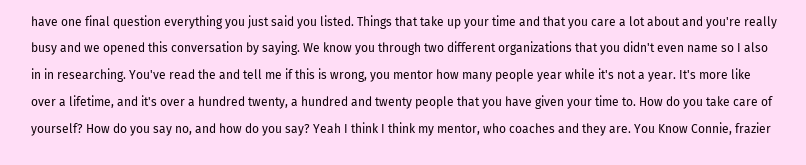have one final question everything you just said you listed. Things that take up your time and that you care a lot about and you're really busy and we opened this conversation by saying. We know you through two different organizations that you didn't even name so I also in in researching. You've read the and tell me if this is wrong, you mentor how many people year while it's not a year. It's more like over a lifetime, and it's over a hundred twenty, a hundred and twenty people that you have given your time to. How do you take care of yourself? How do you say no, and how do you say? Yeah I think I think my mentor, who coaches and they are. You Know Connie, frazier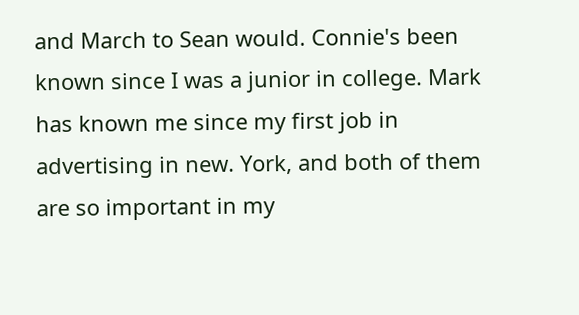and March to Sean would. Connie's been known since I was a junior in college. Mark has known me since my first job in advertising in new. York, and both of them are so important in my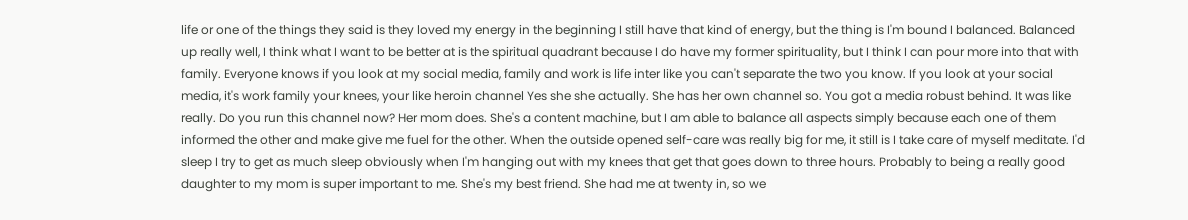life or one of the things they said is they loved my energy in the beginning I still have that kind of energy, but the thing is I'm bound I balanced. Balanced up really well, I think what I want to be better at is the spiritual quadrant because I do have my former spirituality, but I think I can pour more into that with family. Everyone knows if you look at my social media, family and work is life inter like you can't separate the two you know. If you look at your social media, it's work family your knees, your like heroin channel Yes she she actually. She has her own channel so. You got a media robust behind. It was like really. Do you run this channel now? Her mom does. She's a content machine, but I am able to balance all aspects simply because each one of them informed the other and make give me fuel for the other. When the outside opened self-care was really big for me, it still is I take care of myself meditate. I'd sleep I try to get as much sleep obviously when I'm hanging out with my knees that get that goes down to three hours. Probably to being a really good daughter to my mom is super important to me. She's my best friend. She had me at twenty in, so we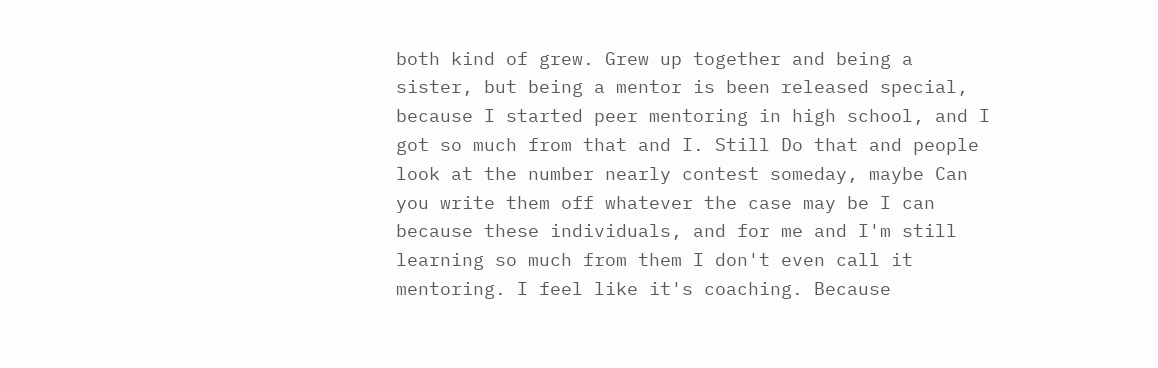both kind of grew. Grew up together and being a sister, but being a mentor is been released special, because I started peer mentoring in high school, and I got so much from that and I. Still Do that and people look at the number nearly contest someday, maybe Can you write them off whatever the case may be I can because these individuals, and for me and I'm still learning so much from them I don't even call it mentoring. I feel like it's coaching. Because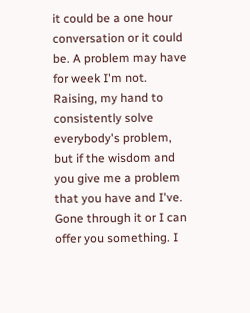it could be a one hour conversation or it could be. A problem may have for week I'm not. Raising, my hand to consistently solve everybody's problem, but if the wisdom and you give me a problem that you have and I've. Gone through it or I can offer you something. I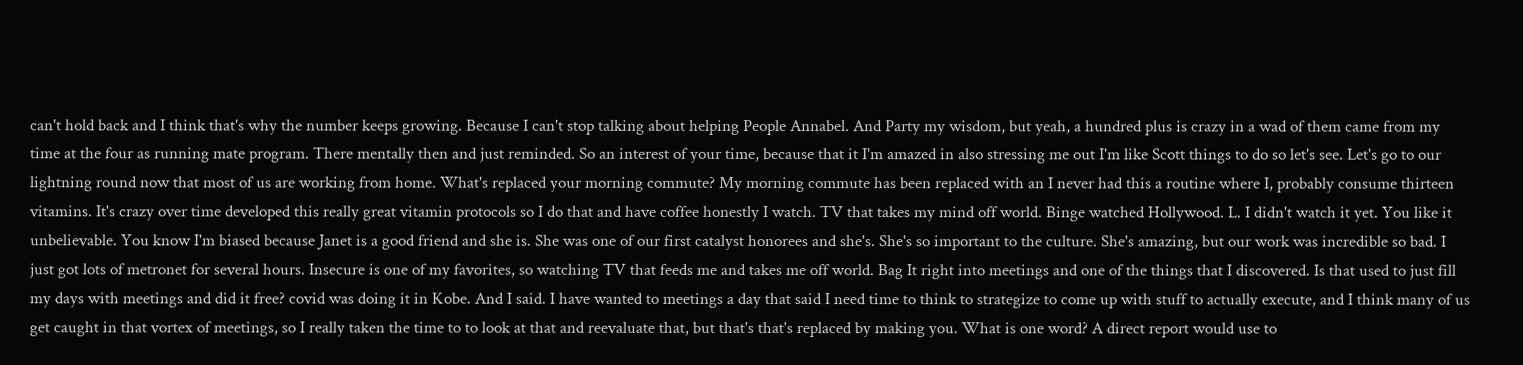can't hold back and I think that's why the number keeps growing. Because I can't stop talking about helping People Annabel. And Party my wisdom, but yeah, a hundred plus is crazy in a wad of them came from my time at the four as running mate program. There mentally then and just reminded. So an interest of your time, because that it I'm amazed in also stressing me out I'm like Scott things to do so let's see. Let's go to our lightning round now that most of us are working from home. What's replaced your morning commute? My morning commute has been replaced with an I never had this a routine where I, probably consume thirteen vitamins. It's crazy over time developed this really great vitamin protocols so I do that and have coffee honestly I watch. TV that takes my mind off world. Binge watched Hollywood. L. I didn't watch it yet. You like it unbelievable. You know I'm biased because Janet is a good friend and she is. She was one of our first catalyst honorees and she's. She's so important to the culture. She's amazing, but our work was incredible so bad. I just got lots of metronet for several hours. Insecure is one of my favorites, so watching TV that feeds me and takes me off world. Bag It right into meetings and one of the things that I discovered. Is that used to just fill my days with meetings and did it free? covid was doing it in Kobe. And I said. I have wanted to meetings a day that said I need time to think to strategize to come up with stuff to actually execute, and I think many of us get caught in that vortex of meetings, so I really taken the time to to look at that and reevaluate that, but that's that's replaced by making you. What is one word? A direct report would use to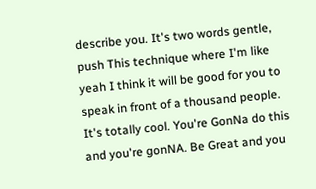describe you. It's two words gentle, push This technique where I'm like yeah I think it will be good for you to speak in front of a thousand people. It's totally cool. You're GonNa do this and you're gonNA. Be Great and you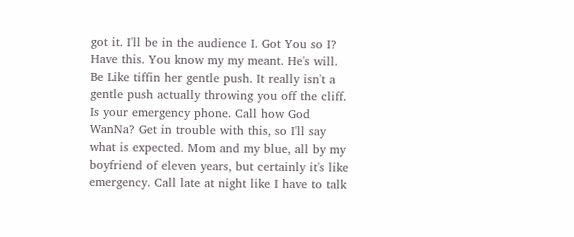got it. I'll be in the audience I. Got You so I? Have this. You know my my meant. He's will. Be Like tiffin her gentle push. It really isn't a gentle push actually throwing you off the cliff. Is your emergency phone. Call how God WanNa? Get in trouble with this, so I'll say what is expected. Mom and my blue, all by my boyfriend of eleven years, but certainly it's like emergency. Call late at night like I have to talk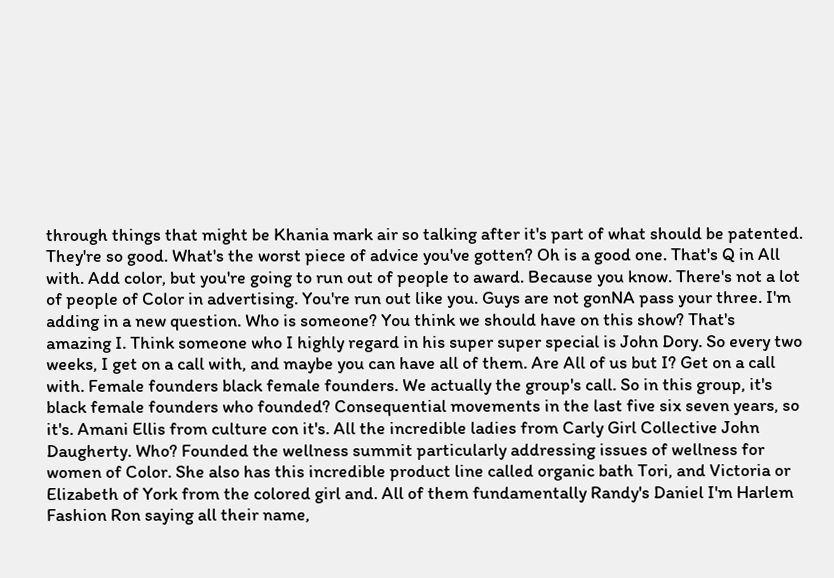through things that might be Khania mark air so talking after it's part of what should be patented. They're so good. What's the worst piece of advice you've gotten? Oh is a good one. That's Q in All with. Add color, but you're going to run out of people to award. Because you know. There's not a lot of people of Color in advertising. You're run out like you. Guys are not gonNA pass your three. I'm adding in a new question. Who is someone? You think we should have on this show? That's amazing I. Think someone who I highly regard in his super super special is John Dory. So every two weeks, I get on a call with, and maybe you can have all of them. Are All of us but I? Get on a call with. Female founders black female founders. We actually the group's call. So in this group, it's black female founders who founded? Consequential movements in the last five six seven years, so it's. Amani Ellis from culture con it's. All the incredible ladies from Carly Girl Collective John Daugherty. Who? Founded the wellness summit particularly addressing issues of wellness for women of Color. She also has this incredible product line called organic bath Tori, and Victoria or Elizabeth of York from the colored girl and. All of them fundamentally Randy's Daniel I'm Harlem Fashion Ron saying all their name,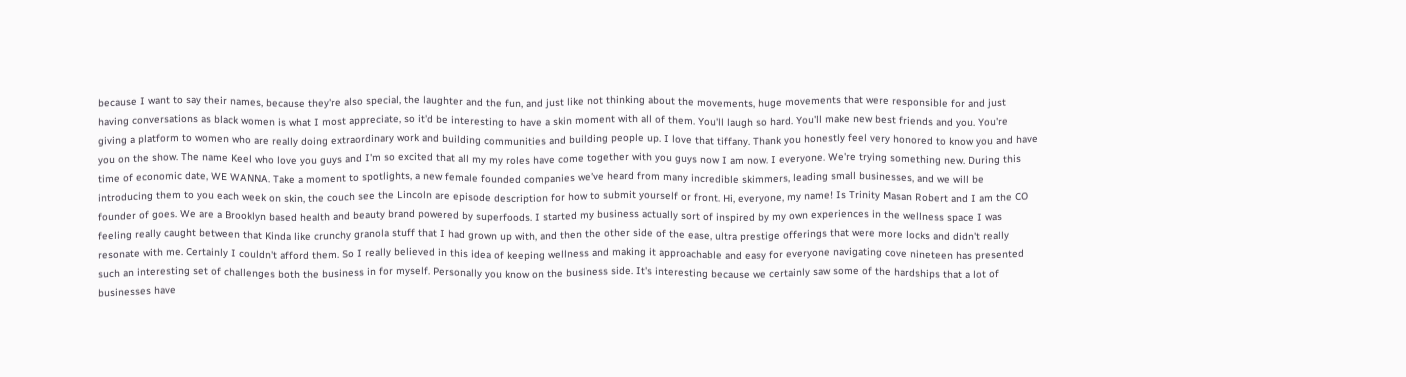because I want to say their names, because they're also special, the laughter and the fun, and just like not thinking about the movements, huge movements that were responsible for and just having conversations as black women is what I most appreciate, so it'd be interesting to have a skin moment with all of them. You'll laugh so hard. You'll make new best friends and you. You're giving a platform to women who are really doing extraordinary work and building communities and building people up. I love that tiffany. Thank you honestly feel very honored to know you and have you on the show. The name Keel who love you guys and I'm so excited that all my my roles have come together with you guys now I am now. I everyone. We're trying something new. During this time of economic date, WE WANNA. Take a moment to spotlights, a new female founded companies we've heard from many incredible skimmers, leading small businesses, and we will be introducing them to you each week on skin, the couch see the Lincoln are episode description for how to submit yourself or front. Hi, everyone, my name! Is Trinity Masan Robert and I am the CO founder of goes. We are a Brooklyn based health and beauty brand powered by superfoods. I started my business actually sort of inspired by my own experiences in the wellness space I was feeling really caught between that Kinda like crunchy granola stuff that I had grown up with, and then the other side of the ease, ultra prestige offerings that were more locks and didn't really resonate with me. Certainly I couldn't afford them. So I really believed in this idea of keeping wellness and making it approachable and easy for everyone navigating cove nineteen has presented such an interesting set of challenges both the business in for myself. Personally you know on the business side. It's interesting because we certainly saw some of the hardships that a lot of businesses have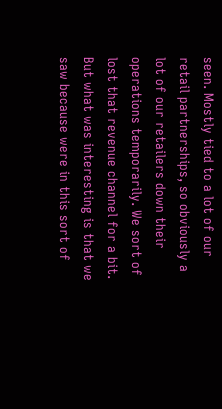seen. Mostly tied to a lot of our retail partnerships, so obviously a lot of our retailers down their operations temporarily. We sort of lost that revenue channel for a bit. But what was interesting is that we saw because were in this sort of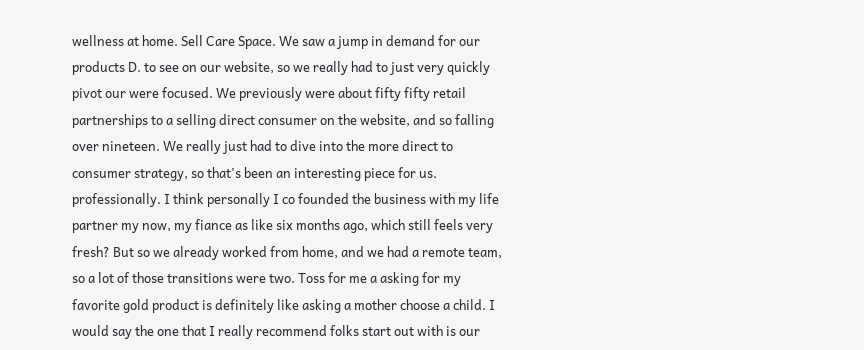wellness at home. Sell Care Space. We saw a jump in demand for our products D. to see on our website, so we really had to just very quickly pivot our were focused. We previously were about fifty fifty retail partnerships to a selling direct consumer on the website, and so falling over nineteen. We really just had to dive into the more direct to consumer strategy, so that's been an interesting piece for us. professionally. I think personally I co founded the business with my life partner my now, my fiance as like six months ago, which still feels very fresh? But so we already worked from home, and we had a remote team, so a lot of those transitions were two. Toss for me a asking for my favorite gold product is definitely like asking a mother choose a child. I would say the one that I really recommend folks start out with is our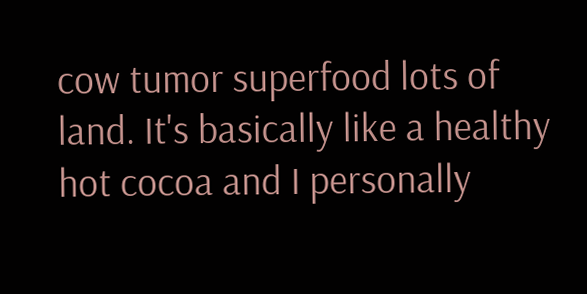cow tumor superfood lots of land. It's basically like a healthy hot cocoa and I personally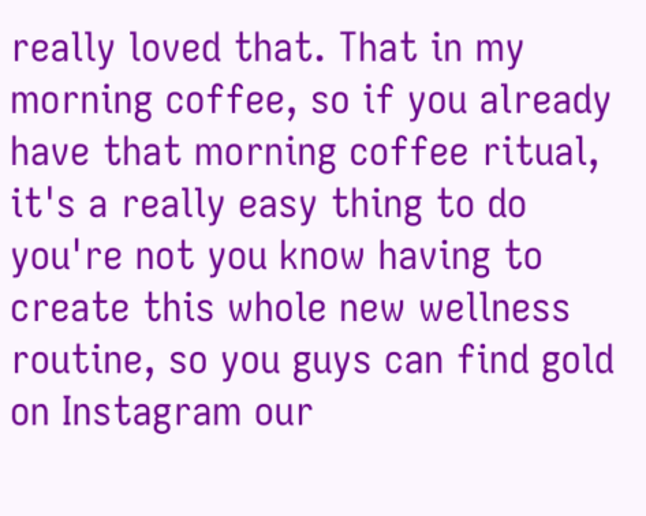really loved that. That in my morning coffee, so if you already have that morning coffee ritual, it's a really easy thing to do you're not you know having to create this whole new wellness routine, so you guys can find gold on Instagram our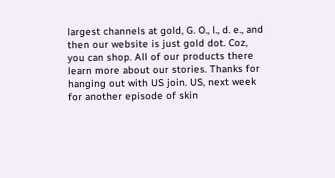largest channels at gold, G. O., l., d. e., and then our website is just gold dot. Coz, you can shop. All of our products there learn more about our stories. Thanks for hanging out with US join. US, next week for another episode of skin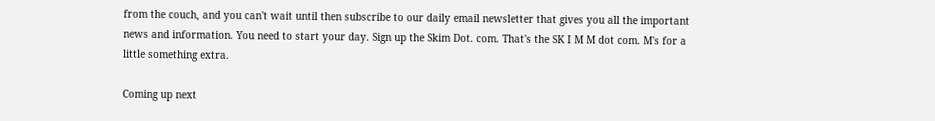from the couch, and you can't wait until then subscribe to our daily email newsletter that gives you all the important news and information. You need to start your day. Sign up the Skim Dot. com. That's the SK I M M dot com. M's for a little something extra.

Coming up next